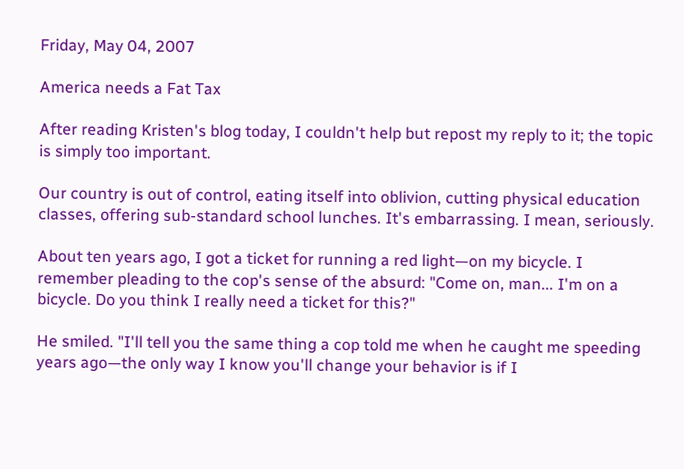Friday, May 04, 2007

America needs a Fat Tax

After reading Kristen's blog today, I couldn't help but repost my reply to it; the topic is simply too important.

Our country is out of control, eating itself into oblivion, cutting physical education classes, offering sub-standard school lunches. It's embarrassing. I mean, seriously.

About ten years ago, I got a ticket for running a red light—on my bicycle. I remember pleading to the cop's sense of the absurd: "Come on, man... I'm on a bicycle. Do you think I really need a ticket for this?"

He smiled. "I'll tell you the same thing a cop told me when he caught me speeding years ago—the only way I know you'll change your behavior is if I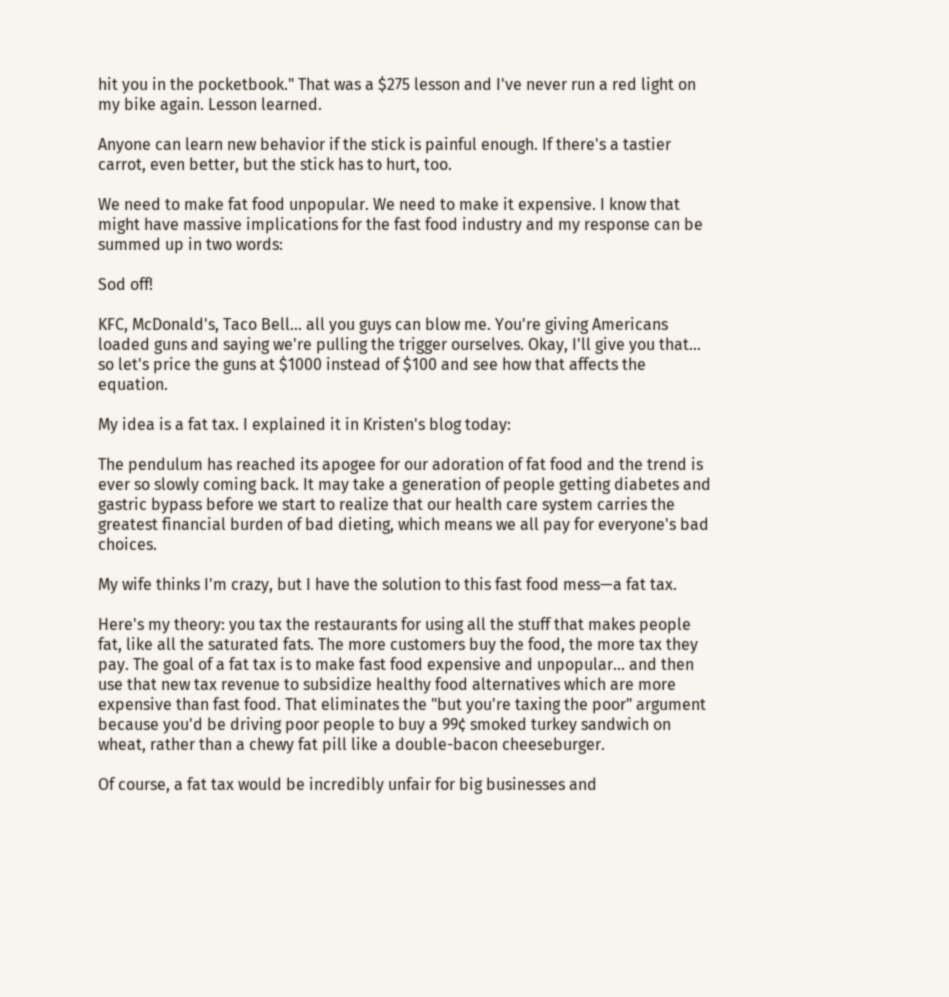hit you in the pocketbook." That was a $275 lesson and I've never run a red light on my bike again. Lesson learned.

Anyone can learn new behavior if the stick is painful enough. If there's a tastier carrot, even better, but the stick has to hurt, too.

We need to make fat food unpopular. We need to make it expensive. I know that might have massive implications for the fast food industry and my response can be summed up in two words:

Sod off!

KFC, McDonald's, Taco Bell... all you guys can blow me. You're giving Americans loaded guns and saying we're pulling the trigger ourselves. Okay, I'll give you that... so let's price the guns at $1000 instead of $100 and see how that affects the equation.

My idea is a fat tax. I explained it in Kristen's blog today:

The pendulum has reached its apogee for our adoration of fat food and the trend is ever so slowly coming back. It may take a generation of people getting diabetes and gastric bypass before we start to realize that our health care system carries the greatest financial burden of bad dieting, which means we all pay for everyone's bad choices.

My wife thinks I'm crazy, but I have the solution to this fast food mess—a fat tax.

Here's my theory: you tax the restaurants for using all the stuff that makes people fat, like all the saturated fats. The more customers buy the food, the more tax they pay. The goal of a fat tax is to make fast food expensive and unpopular... and then use that new tax revenue to subsidize healthy food alternatives which are more expensive than fast food. That eliminates the "but you're taxing the poor" argument because you'd be driving poor people to buy a 99¢ smoked turkey sandwich on wheat, rather than a chewy fat pill like a double-bacon cheeseburger.

Of course, a fat tax would be incredibly unfair for big businesses and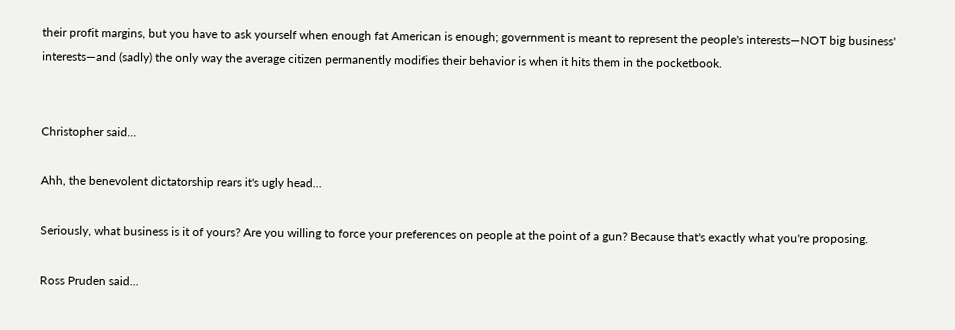their profit margins, but you have to ask yourself when enough fat American is enough; government is meant to represent the people's interests—NOT big business' interests—and (sadly) the only way the average citizen permanently modifies their behavior is when it hits them in the pocketbook.


Christopher said...

Ahh, the benevolent dictatorship rears it's ugly head...

Seriously, what business is it of yours? Are you willing to force your preferences on people at the point of a gun? Because that's exactly what you're proposing.

Ross Pruden said...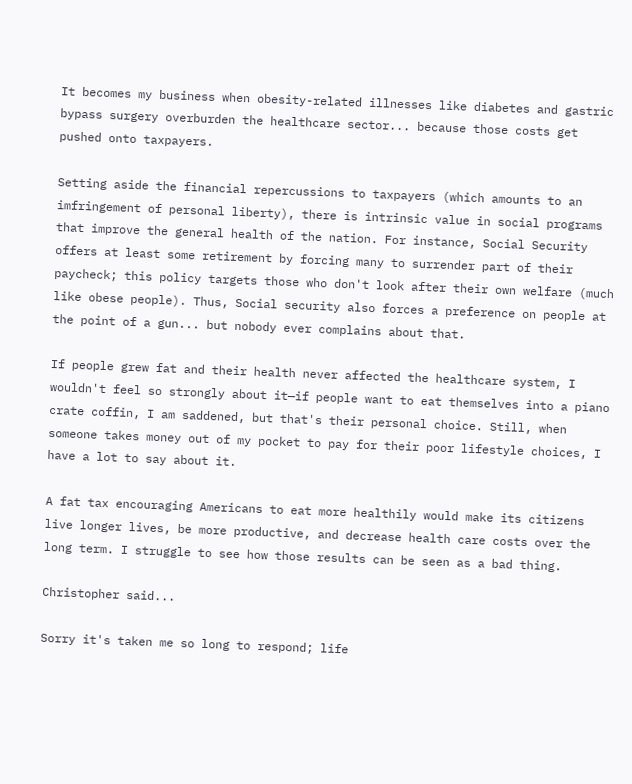It becomes my business when obesity-related illnesses like diabetes and gastric bypass surgery overburden the healthcare sector... because those costs get pushed onto taxpayers.

Setting aside the financial repercussions to taxpayers (which amounts to an imfringement of personal liberty), there is intrinsic value in social programs that improve the general health of the nation. For instance, Social Security offers at least some retirement by forcing many to surrender part of their paycheck; this policy targets those who don't look after their own welfare (much like obese people). Thus, Social security also forces a preference on people at the point of a gun... but nobody ever complains about that.

If people grew fat and their health never affected the healthcare system, I wouldn't feel so strongly about it—if people want to eat themselves into a piano crate coffin, I am saddened, but that's their personal choice. Still, when someone takes money out of my pocket to pay for their poor lifestyle choices, I have a lot to say about it.

A fat tax encouraging Americans to eat more healthily would make its citizens live longer lives, be more productive, and decrease health care costs over the long term. I struggle to see how those results can be seen as a bad thing.

Christopher said...

Sorry it's taken me so long to respond; life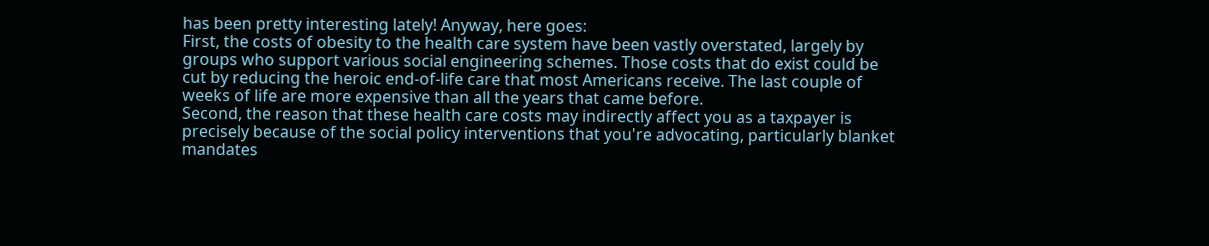has been pretty interesting lately! Anyway, here goes:
First, the costs of obesity to the health care system have been vastly overstated, largely by groups who support various social engineering schemes. Those costs that do exist could be cut by reducing the heroic end-of-life care that most Americans receive. The last couple of weeks of life are more expensive than all the years that came before.
Second, the reason that these health care costs may indirectly affect you as a taxpayer is precisely because of the social policy interventions that you're advocating, particularly blanket mandates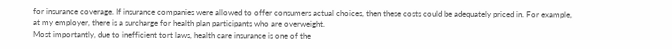for insurance coverage. If insurance companies were allowed to offer consumers actual choices, then these costs could be adequately priced in. For example, at my employer, there is a surcharge for health plan participants who are overweight.
Most importantly, due to inefficient tort laws, health care insurance is one of the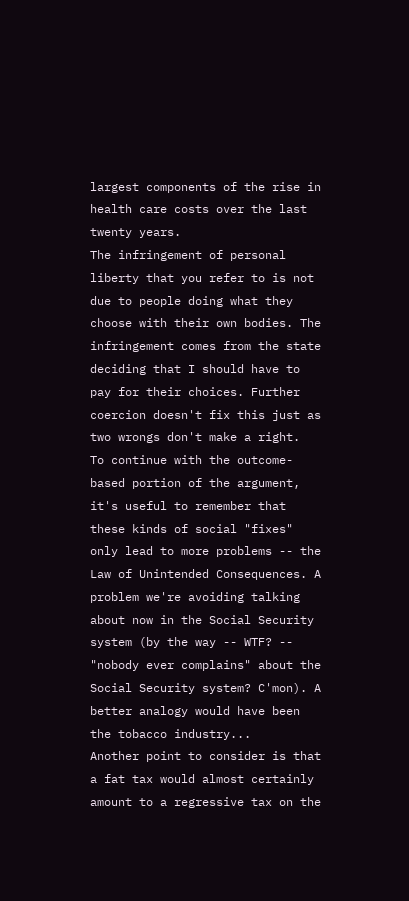largest components of the rise in health care costs over the last twenty years.
The infringement of personal liberty that you refer to is not due to people doing what they choose with their own bodies. The infringement comes from the state deciding that I should have to pay for their choices. Further coercion doesn't fix this just as two wrongs don't make a right.
To continue with the outcome-based portion of the argument, it's useful to remember that these kinds of social "fixes" only lead to more problems -- the Law of Unintended Consequences. A problem we're avoiding talking about now in the Social Security system (by the way -- WTF? -- "nobody ever complains" about the Social Security system? C'mon). A better analogy would have been the tobacco industry...
Another point to consider is that a fat tax would almost certainly amount to a regressive tax on the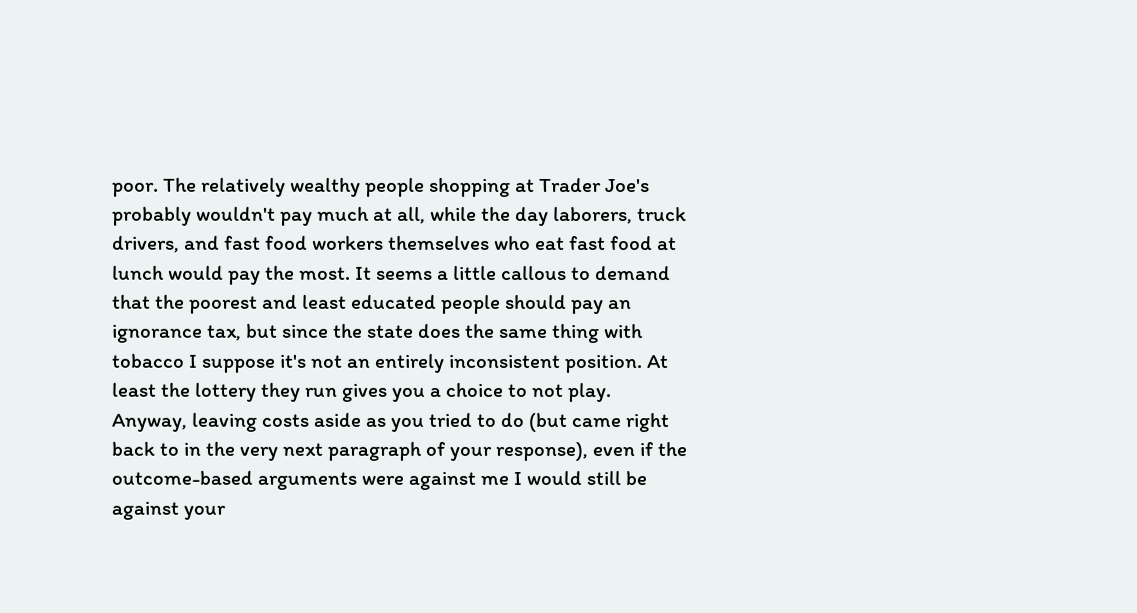poor. The relatively wealthy people shopping at Trader Joe's probably wouldn't pay much at all, while the day laborers, truck drivers, and fast food workers themselves who eat fast food at lunch would pay the most. It seems a little callous to demand that the poorest and least educated people should pay an ignorance tax, but since the state does the same thing with tobacco I suppose it's not an entirely inconsistent position. At least the lottery they run gives you a choice to not play.
Anyway, leaving costs aside as you tried to do (but came right back to in the very next paragraph of your response), even if the outcome-based arguments were against me I would still be against your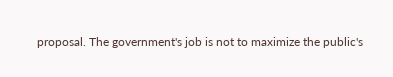proposal. The government's job is not to maximize the public's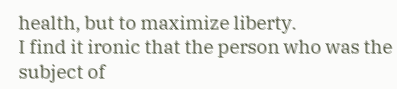health, but to maximize liberty.
I find it ironic that the person who was the subject of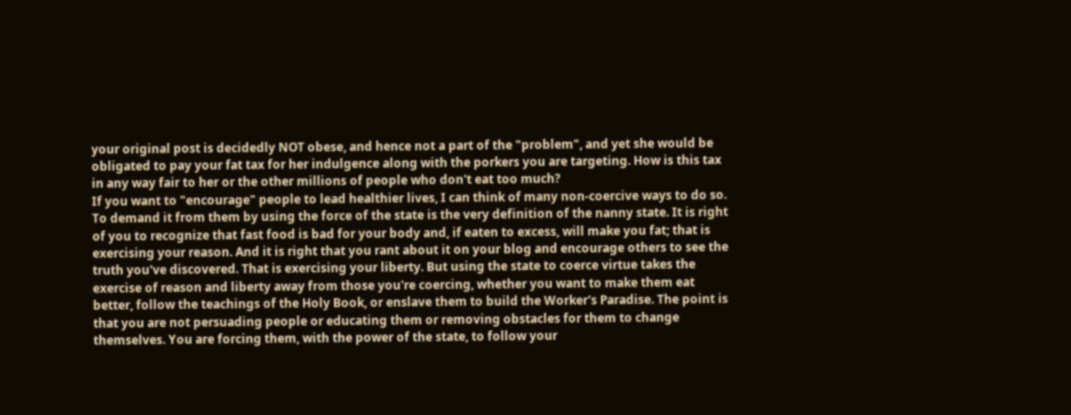your original post is decidedly NOT obese, and hence not a part of the "problem", and yet she would be obligated to pay your fat tax for her indulgence along with the porkers you are targeting. How is this tax in any way fair to her or the other millions of people who don't eat too much?
If you want to "encourage" people to lead healthier lives, I can think of many non-coercive ways to do so. To demand it from them by using the force of the state is the very definition of the nanny state. It is right of you to recognize that fast food is bad for your body and, if eaten to excess, will make you fat; that is exercising your reason. And it is right that you rant about it on your blog and encourage others to see the truth you've discovered. That is exercising your liberty. But using the state to coerce virtue takes the exercise of reason and liberty away from those you're coercing, whether you want to make them eat better, follow the teachings of the Holy Book, or enslave them to build the Worker's Paradise. The point is that you are not persuading people or educating them or removing obstacles for them to change themselves. You are forcing them, with the power of the state, to follow your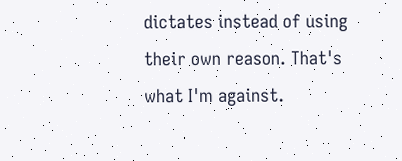dictates instead of using their own reason. That's what I'm against.